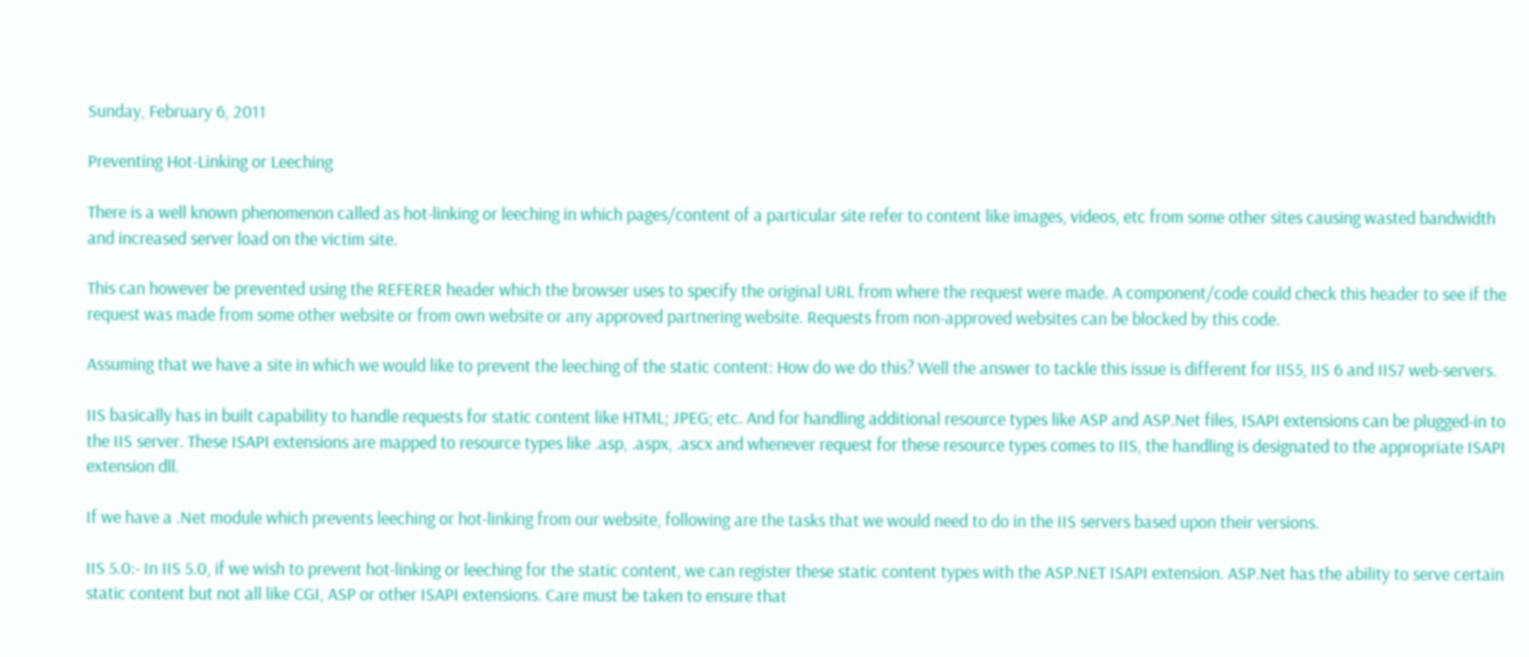Sunday, February 6, 2011

Preventing Hot-Linking or Leeching

There is a well known phenomenon called as hot-linking or leeching in which pages/content of a particular site refer to content like images, videos, etc from some other sites causing wasted bandwidth and increased server load on the victim site.

This can however be prevented using the REFERER header which the browser uses to specify the original URL from where the request were made. A component/code could check this header to see if the request was made from some other website or from own website or any approved partnering website. Requests from non-approved websites can be blocked by this code.

Assuming that we have a site in which we would like to prevent the leeching of the static content: How do we do this? Well the answer to tackle this issue is different for IIS5, IIS 6 and IIS7 web-servers.

IIS basically has in built capability to handle requests for static content like HTML; JPEG; etc. And for handling additional resource types like ASP and ASP.Net files, ISAPI extensions can be plugged-in to the IIS server. These ISAPI extensions are mapped to resource types like .asp, .aspx, .ascx and whenever request for these resource types comes to IIS, the handling is designated to the appropriate ISAPI extension dll.

If we have a .Net module which prevents leeching or hot-linking from our website, following are the tasks that we would need to do in the IIS servers based upon their versions.

IIS 5.0:- In IIS 5.0, if we wish to prevent hot-linking or leeching for the static content, we can register these static content types with the ASP.NET ISAPI extension. ASP.Net has the ability to serve certain static content but not all like CGI, ASP or other ISAPI extensions. Care must be taken to ensure that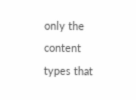only the content types that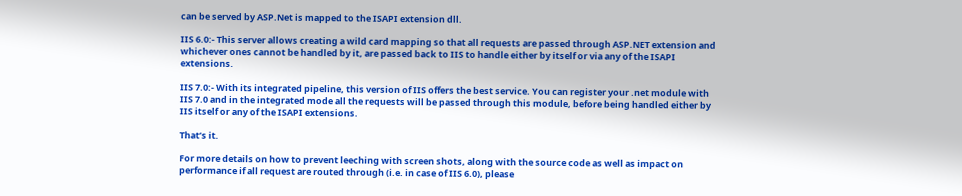can be served by ASP.Net is mapped to the ISAPI extension dll.

IIS 6.0:- This server allows creating a wild card mapping so that all requests are passed through ASP.NET extension and whichever ones cannot be handled by it, are passed back to IIS to handle either by itself or via any of the ISAPI extensions.

IIS 7.0:- With its integrated pipeline, this version of IIS offers the best service. You can register your .net module with IIS 7.0 and in the integrated mode all the requests will be passed through this module, before being handled either by IIS itself or any of the ISAPI extensions.

That’s it.

For more details on how to prevent leeching with screen shots, along with the source code as well as impact on performance if all request are routed through (i.e. in case of IIS 6.0), please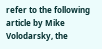refer to the following article by Mike Volodarsky, the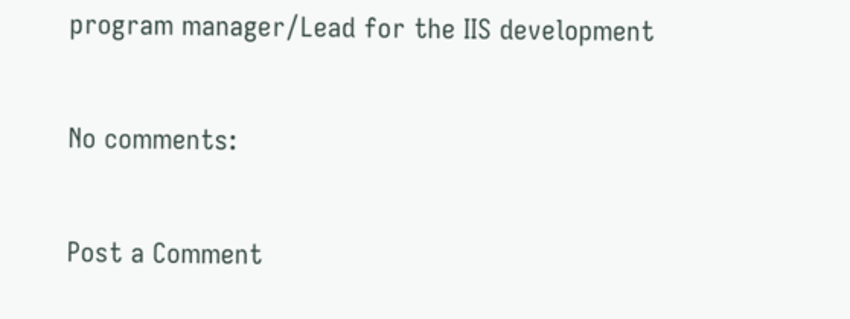program manager/Lead for the IIS development

No comments:

Post a Comment